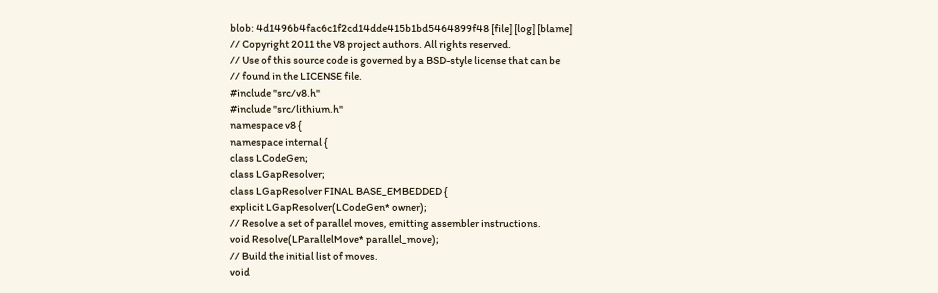blob: 4d1496b4fac6c1f2cd14dde415b1bd5464899f48 [file] [log] [blame]
// Copyright 2011 the V8 project authors. All rights reserved.
// Use of this source code is governed by a BSD-style license that can be
// found in the LICENSE file.
#include "src/v8.h"
#include "src/lithium.h"
namespace v8 {
namespace internal {
class LCodeGen;
class LGapResolver;
class LGapResolver FINAL BASE_EMBEDDED {
explicit LGapResolver(LCodeGen* owner);
// Resolve a set of parallel moves, emitting assembler instructions.
void Resolve(LParallelMove* parallel_move);
// Build the initial list of moves.
void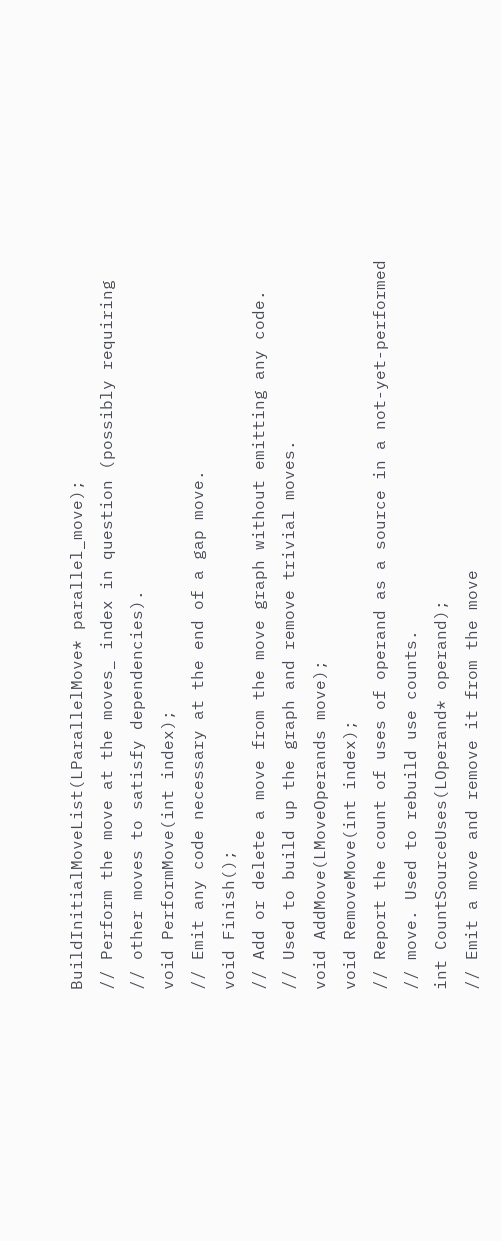BuildInitialMoveList(LParallelMove* parallel_move);
// Perform the move at the moves_ index in question (possibly requiring
// other moves to satisfy dependencies).
void PerformMove(int index);
// Emit any code necessary at the end of a gap move.
void Finish();
// Add or delete a move from the move graph without emitting any code.
// Used to build up the graph and remove trivial moves.
void AddMove(LMoveOperands move);
void RemoveMove(int index);
// Report the count of uses of operand as a source in a not-yet-performed
// move. Used to rebuild use counts.
int CountSourceUses(LOperand* operand);
// Emit a move and remove it from the move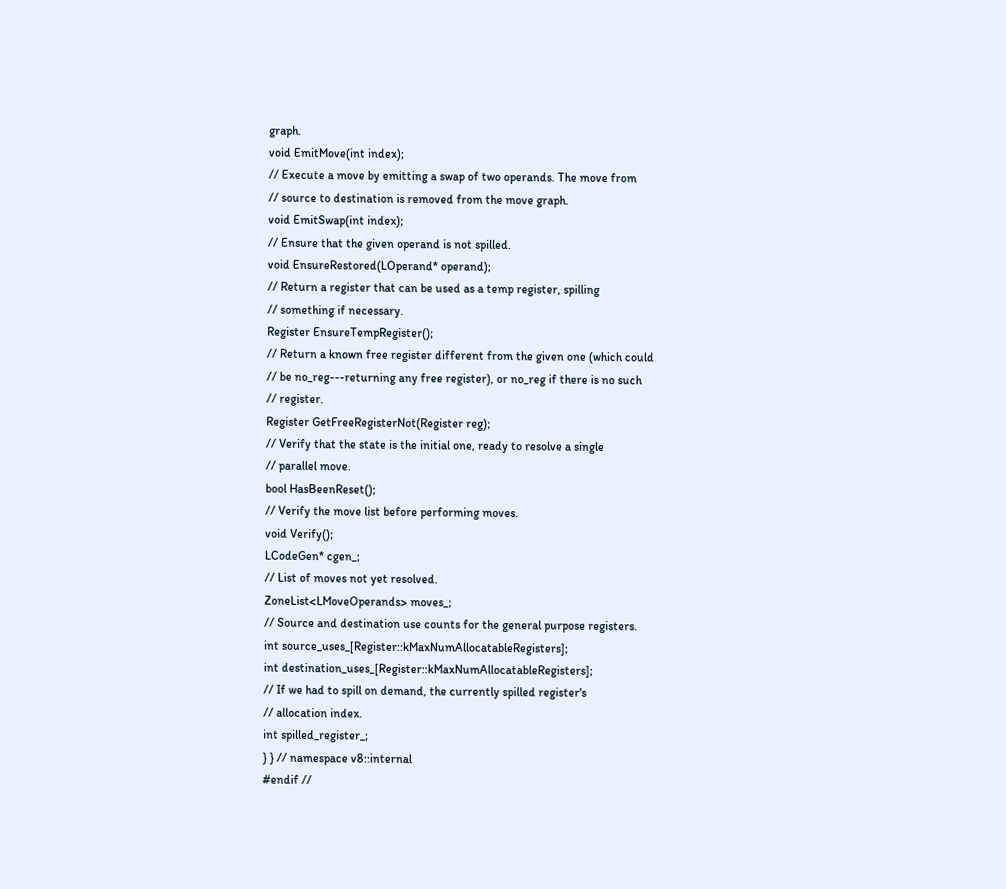graph.
void EmitMove(int index);
// Execute a move by emitting a swap of two operands. The move from
// source to destination is removed from the move graph.
void EmitSwap(int index);
// Ensure that the given operand is not spilled.
void EnsureRestored(LOperand* operand);
// Return a register that can be used as a temp register, spilling
// something if necessary.
Register EnsureTempRegister();
// Return a known free register different from the given one (which could
// be no_reg---returning any free register), or no_reg if there is no such
// register.
Register GetFreeRegisterNot(Register reg);
// Verify that the state is the initial one, ready to resolve a single
// parallel move.
bool HasBeenReset();
// Verify the move list before performing moves.
void Verify();
LCodeGen* cgen_;
// List of moves not yet resolved.
ZoneList<LMoveOperands> moves_;
// Source and destination use counts for the general purpose registers.
int source_uses_[Register::kMaxNumAllocatableRegisters];
int destination_uses_[Register::kMaxNumAllocatableRegisters];
// If we had to spill on demand, the currently spilled register's
// allocation index.
int spilled_register_;
} } // namespace v8::internal
#endif //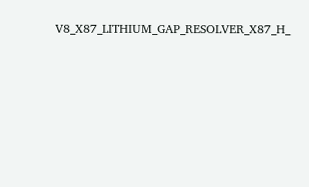V8_X87_LITHIUM_GAP_RESOLVER_X87_H_